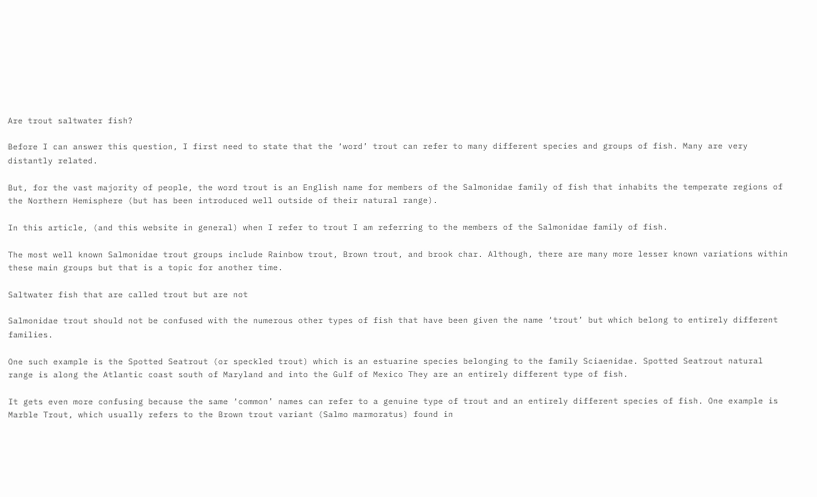Are trout saltwater fish?

Before I can answer this question, I first need to state that the ‘word’ trout can refer to many different species and groups of fish. Many are very distantly related.

But, for the vast majority of people, the word trout is an English name for members of the Salmonidae family of fish that inhabits the temperate regions of the Northern Hemisphere (but has been introduced well outside of their natural range).

In this article, (and this website in general) when I refer to trout I am referring to the members of the Salmonidae family of fish.

The most well known Salmonidae trout groups include Rainbow trout, Brown trout, and brook char. Although, there are many more lesser known variations within these main groups but that is a topic for another time.

Saltwater fish that are called trout but are not

Salmonidae trout should not be confused with the numerous other types of fish that have been given the name ‘trout’ but which belong to entirely different families.

One such example is the Spotted Seatrout (or speckled trout) which is an estuarine species belonging to the family Sciaenidae. Spotted Seatrout natural range is along the Atlantic coast south of Maryland and into the Gulf of Mexico They are an entirely different type of fish.

It gets even more confusing because the same ‘common’ names can refer to a genuine type of trout and an entirely different species of fish. One example is Marble Trout, which usually refers to the Brown trout variant (Salmo marmoratus) found in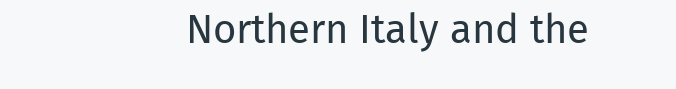Northern Italy and the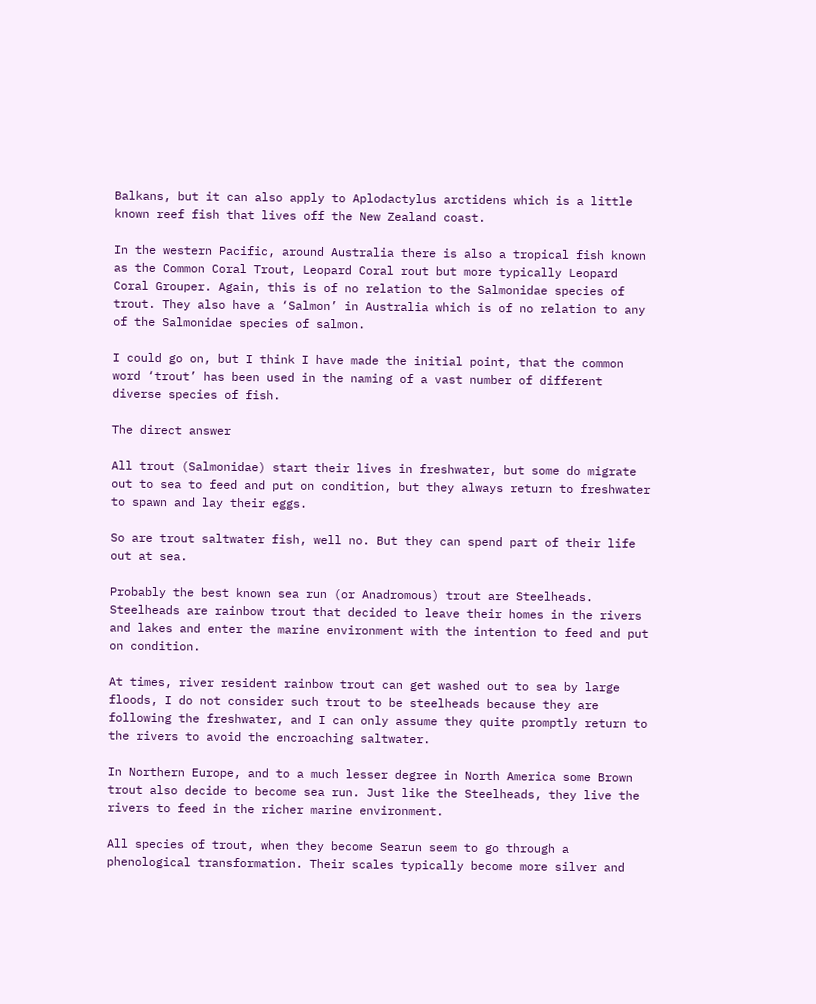Balkans, but it can also apply to Aplodactylus arctidens which is a little known reef fish that lives off the New Zealand coast.

In the western Pacific, around Australia there is also a tropical fish known as the Common Coral Trout, Leopard Coral rout but more typically Leopard Coral Grouper. Again, this is of no relation to the Salmonidae species of trout. They also have a ‘Salmon’ in Australia which is of no relation to any of the Salmonidae species of salmon.

I could go on, but I think I have made the initial point, that the common word ‘trout’ has been used in the naming of a vast number of different diverse species of fish.

The direct answer

All trout (Salmonidae) start their lives in freshwater, but some do migrate out to sea to feed and put on condition, but they always return to freshwater to spawn and lay their eggs.

So are trout saltwater fish, well no. But they can spend part of their life out at sea.

Probably the best known sea run (or Anadromous) trout are Steelheads. Steelheads are rainbow trout that decided to leave their homes in the rivers and lakes and enter the marine environment with the intention to feed and put on condition.

At times, river resident rainbow trout can get washed out to sea by large floods, I do not consider such trout to be steelheads because they are following the freshwater, and I can only assume they quite promptly return to the rivers to avoid the encroaching saltwater.

In Northern Europe, and to a much lesser degree in North America some Brown trout also decide to become sea run. Just like the Steelheads, they live the rivers to feed in the richer marine environment.

All species of trout, when they become Searun seem to go through a phenological transformation. Their scales typically become more silver and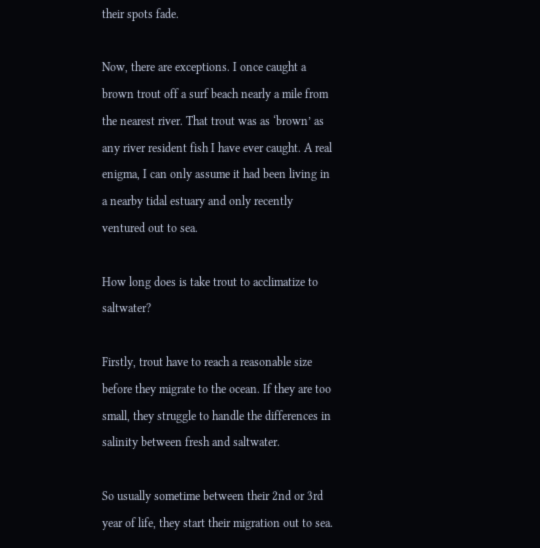their spots fade.

Now, there are exceptions. I once caught a brown trout off a surf beach nearly a mile from the nearest river. That trout was as ‘brown’ as any river resident fish I have ever caught. A real enigma, I can only assume it had been living in a nearby tidal estuary and only recently ventured out to sea.

How long does is take trout to acclimatize to saltwater?

Firstly, trout have to reach a reasonable size before they migrate to the ocean. If they are too small, they struggle to handle the differences in salinity between fresh and saltwater.

So usually sometime between their 2nd or 3rd year of life, they start their migration out to sea.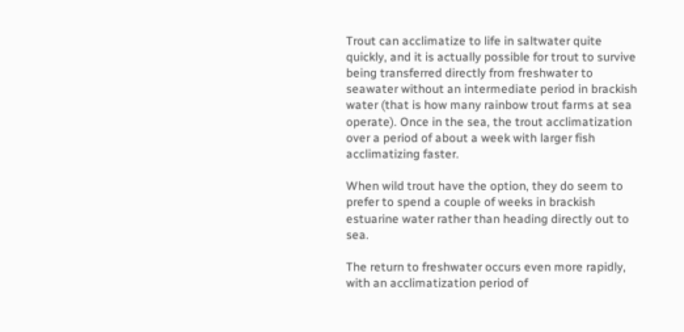Trout can acclimatize to life in saltwater quite quickly, and it is actually possible for trout to survive being transferred directly from freshwater to seawater without an intermediate period in brackish water (that is how many rainbow trout farms at sea operate). Once in the sea, the trout acclimatization over a period of about a week with larger fish acclimatizing faster.

When wild trout have the option, they do seem to prefer to spend a couple of weeks in brackish estuarine water rather than heading directly out to sea.

The return to freshwater occurs even more rapidly, with an acclimatization period of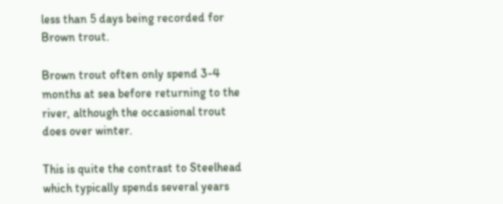less than 5 days being recorded for Brown trout.

Brown trout often only spend 3-4 months at sea before returning to the river, although the occasional trout does over winter.

This is quite the contrast to Steelhead which typically spends several years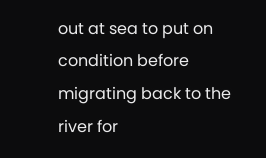out at sea to put on condition before migrating back to the river for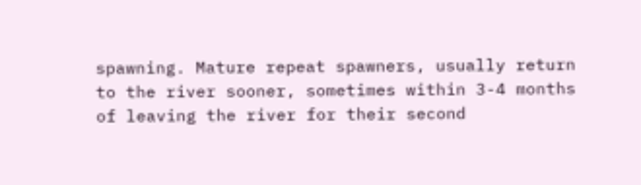spawning. Mature repeat spawners, usually return to the river sooner, sometimes within 3-4 months of leaving the river for their second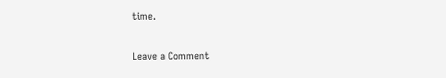time.

Leave a Comment